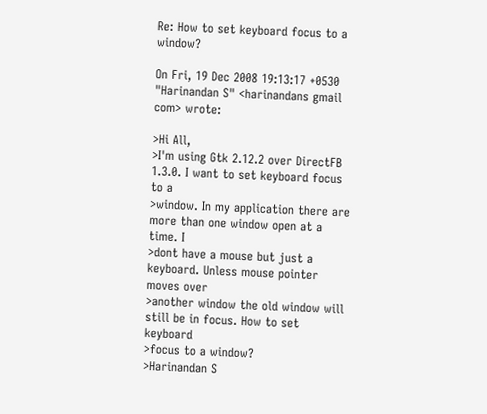Re: How to set keyboard focus to a window?

On Fri, 19 Dec 2008 19:13:17 +0530
"Harinandan S" <harinandans gmail com> wrote:

>Hi All,
>I'm using Gtk 2.12.2 over DirectFB 1.3.0. I want to set keyboard focus to a
>window. In my application there are more than one window open at a time. I
>dont have a mouse but just a keyboard. Unless mouse pointer moves over
>another window the old window will still be in focus. How to set keyboard
>focus to a window?
>Harinandan S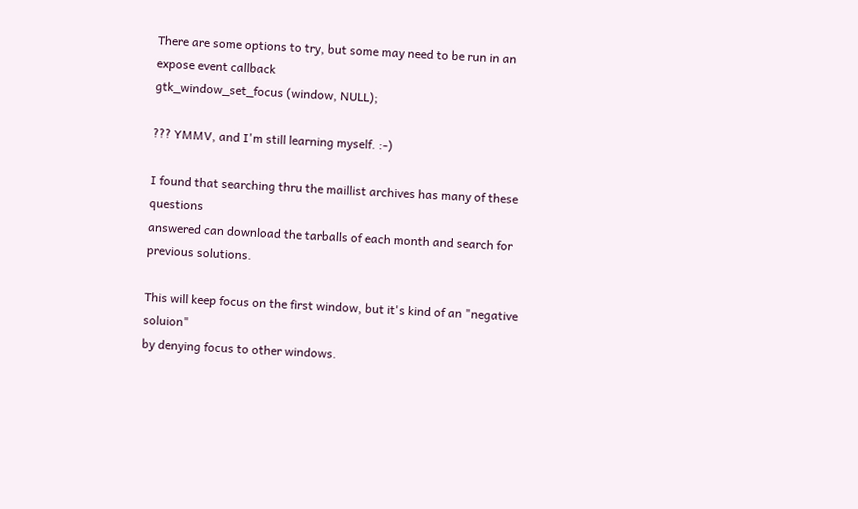There are some options to try, but some may need to be run in an expose event callback
gtk_window_set_focus (window, NULL);

??? YMMV, and I'm still learning myself. :-)

I found that searching thru the maillist archives has many of these questions
answered can download the tarballs of each month and search for
previous solutions.

This will keep focus on the first window, but it's kind of an "negative soluion"
by denying focus to other windows.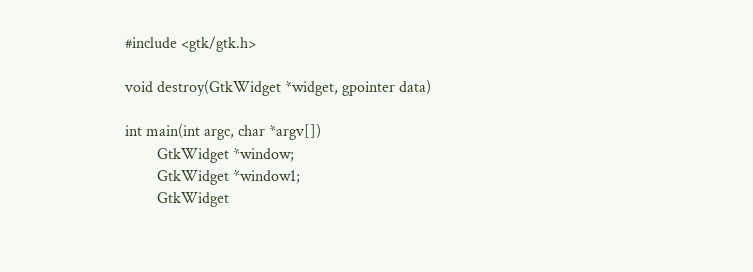#include <gtk/gtk.h>

void destroy(GtkWidget *widget, gpointer data)

int main(int argc, char *argv[])
        GtkWidget *window;
        GtkWidget *window1;
        GtkWidget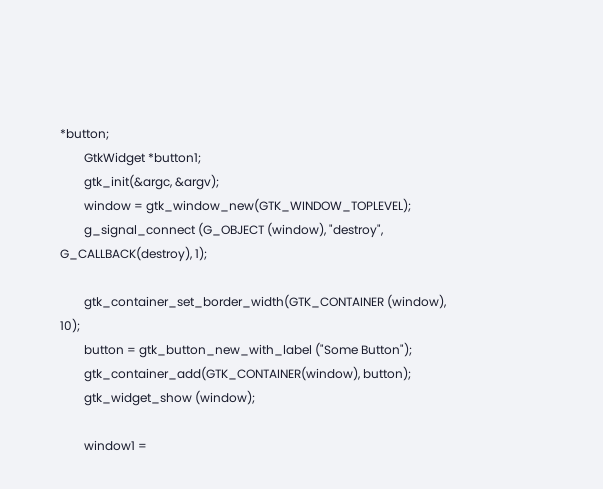*button;
        GtkWidget *button1;
        gtk_init(&argc, &argv);
        window = gtk_window_new(GTK_WINDOW_TOPLEVEL);
        g_signal_connect (G_OBJECT (window), "destroy", G_CALLBACK(destroy), 1);

        gtk_container_set_border_width(GTK_CONTAINER (window), 10);
        button = gtk_button_new_with_label ("Some Button");
        gtk_container_add(GTK_CONTAINER(window), button);
        gtk_widget_show (window);

        window1 =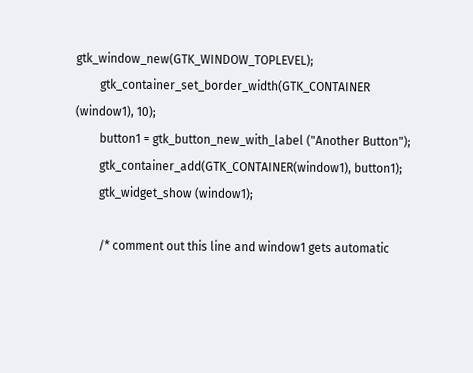gtk_window_new(GTK_WINDOW_TOPLEVEL);
        gtk_container_set_border_width(GTK_CONTAINER (window1), 10);
        button1 = gtk_button_new_with_label ("Another Button");
        gtk_container_add(GTK_CONTAINER(window1), button1);
        gtk_widget_show (window1);

        /* comment out this line and window1 gets automatic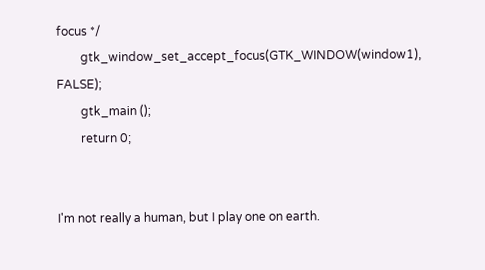focus */
        gtk_window_set_accept_focus(GTK_WINDOW(window1), FALSE);
        gtk_main ();
        return 0;


I'm not really a human, but I play one on earth.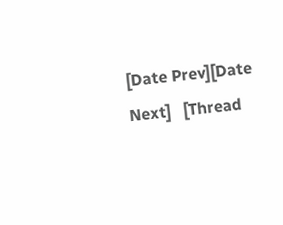[Date Prev][Date Next]   [Thread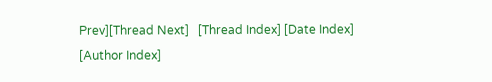Prev][Thread Next]   [Thread Index] [Date Index] [Author Index]